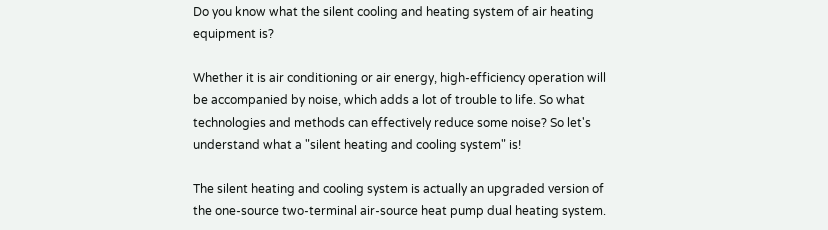Do you know what the silent cooling and heating system of air heating equipment is?

Whether it is air conditioning or air energy, high-efficiency operation will be accompanied by noise, which adds a lot of trouble to life. So what technologies and methods can effectively reduce some noise? So let's understand what a "silent heating and cooling system" is!

The silent heating and cooling system is actually an upgraded version of the one-source two-terminal air-source heat pump dual heating system.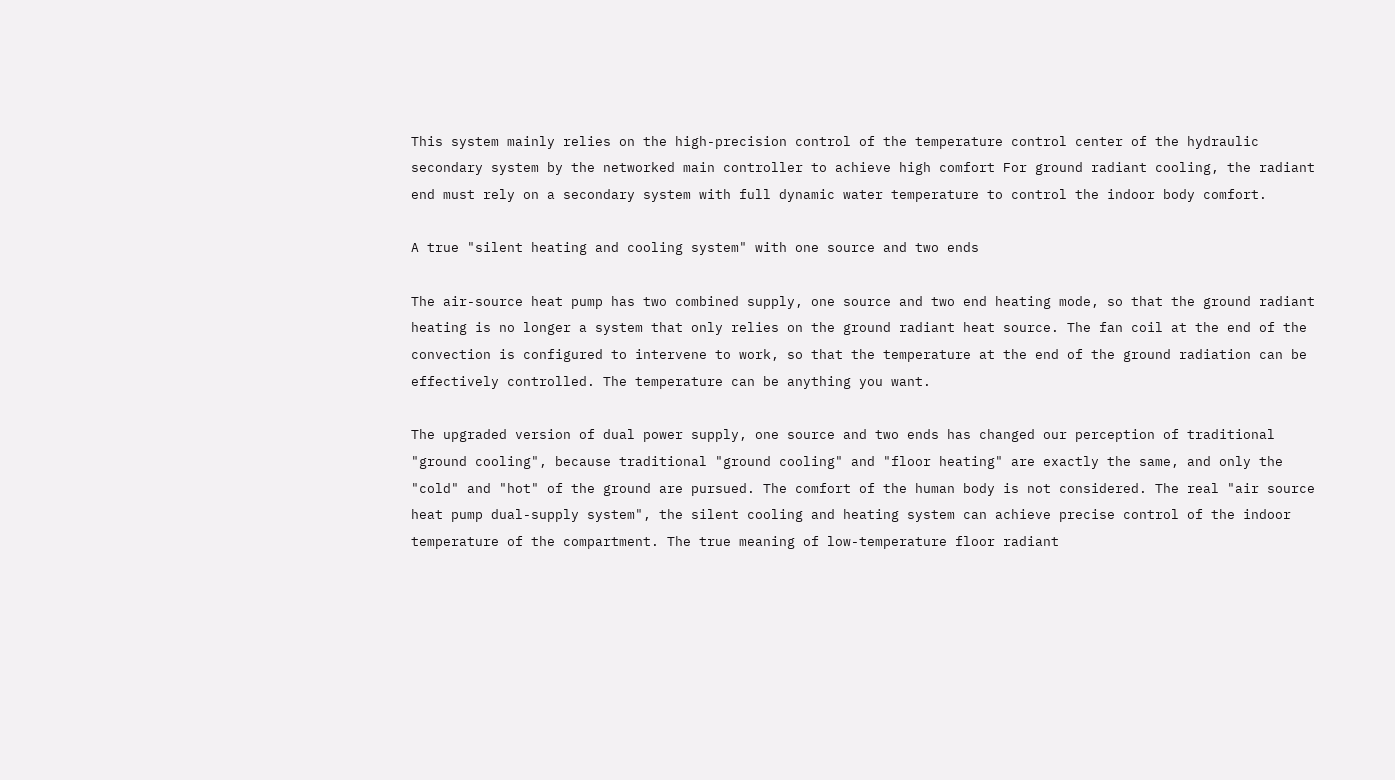This system mainly relies on the high-precision control of the temperature control center of the hydraulic secondary system by the networked main controller to achieve high comfort For ground radiant cooling, the radiant end must rely on a secondary system with full dynamic water temperature to control the indoor body comfort.

A true "silent heating and cooling system" with one source and two ends

The air-source heat pump has two combined supply, one source and two end heating mode, so that the ground radiant heating is no longer a system that only relies on the ground radiant heat source. The fan coil at the end of the convection is configured to intervene to work, so that the temperature at the end of the ground radiation can be effectively controlled. The temperature can be anything you want.

The upgraded version of dual power supply, one source and two ends has changed our perception of traditional "ground cooling", because traditional "ground cooling" and "floor heating" are exactly the same, and only the "cold" and "hot" of the ground are pursued. The comfort of the human body is not considered. The real "air source heat pump dual-supply system", the silent cooling and heating system can achieve precise control of the indoor temperature of the compartment. The true meaning of low-temperature floor radiant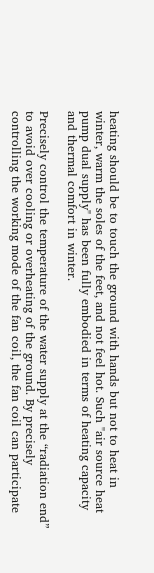heating should be to touch the ground with hands but not to heat in winter, warm the soles of the feet, and not feel hot. Such "air source heat pump dual supply" has been fully embodied in terms of heating capacity and thermal comfort in winter.

Precisely control the temperature of the water supply at the “radiation end” to avoid over cooling or overheating of the ground. By precisely controlling the working mode of the fan coil, the fan coil can participate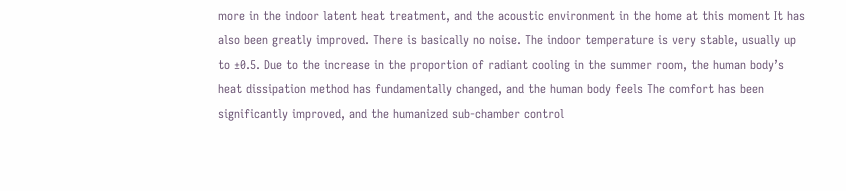more in the indoor latent heat treatment, and the acoustic environment in the home at this moment It has also been greatly improved. There is basically no noise. The indoor temperature is very stable, usually up to ±0.5. Due to the increase in the proportion of radiant cooling in the summer room, the human body’s heat dissipation method has fundamentally changed, and the human body feels The comfort has been significantly improved, and the humanized sub-chamber control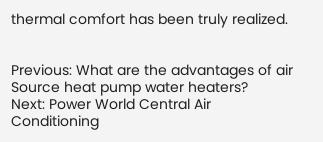thermal comfort has been truly realized.


Previous: What are the advantages of air Source heat pump water heaters?
Next: Power World Central Air Conditioning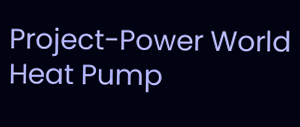Project-Power World Heat Pump